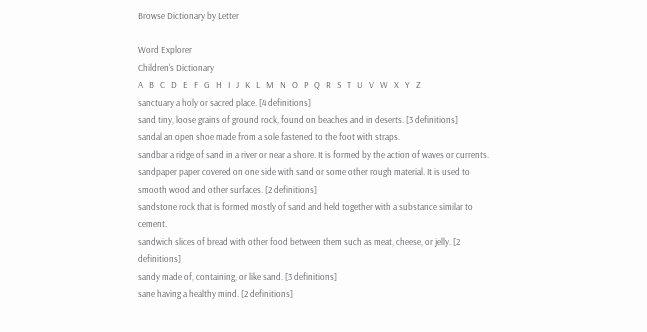Browse Dictionary by Letter

Word Explorer
Children's Dictionary
A   B   C   D   E   F   G   H   I   J   K   L   M   N   O   P   Q   R   S   T   U   V   W   X   Y   Z
sanctuary a holy or sacred place. [4 definitions]
sand tiny, loose grains of ground rock, found on beaches and in deserts. [3 definitions]
sandal an open shoe made from a sole fastened to the foot with straps.
sandbar a ridge of sand in a river or near a shore. It is formed by the action of waves or currents.
sandpaper paper covered on one side with sand or some other rough material. It is used to smooth wood and other surfaces. [2 definitions]
sandstone rock that is formed mostly of sand and held together with a substance similar to cement.
sandwich slices of bread with other food between them such as meat, cheese, or jelly. [2 definitions]
sandy made of, containing, or like sand. [3 definitions]
sane having a healthy mind. [2 definitions]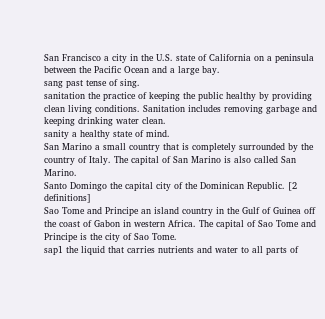San Francisco a city in the U.S. state of California on a peninsula between the Pacific Ocean and a large bay.
sang past tense of sing.
sanitation the practice of keeping the public healthy by providing clean living conditions. Sanitation includes removing garbage and keeping drinking water clean.
sanity a healthy state of mind.
San Marino a small country that is completely surrounded by the country of Italy. The capital of San Marino is also called San Marino.
Santo Domingo the capital city of the Dominican Republic. [2 definitions]
Sao Tome and Principe an island country in the Gulf of Guinea off the coast of Gabon in western Africa. The capital of Sao Tome and Principe is the city of Sao Tome.
sap1 the liquid that carries nutrients and water to all parts of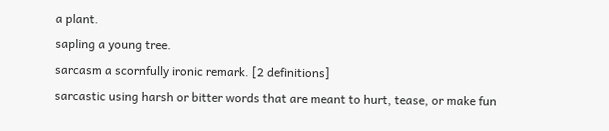a plant.
sapling a young tree.
sarcasm a scornfully ironic remark. [2 definitions]
sarcastic using harsh or bitter words that are meant to hurt, tease, or make fun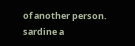of another person.
sardine a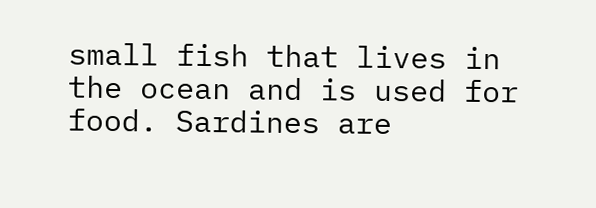small fish that lives in the ocean and is used for food. Sardines are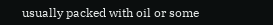usually packed with oil or some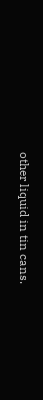other liquid in tin cans.